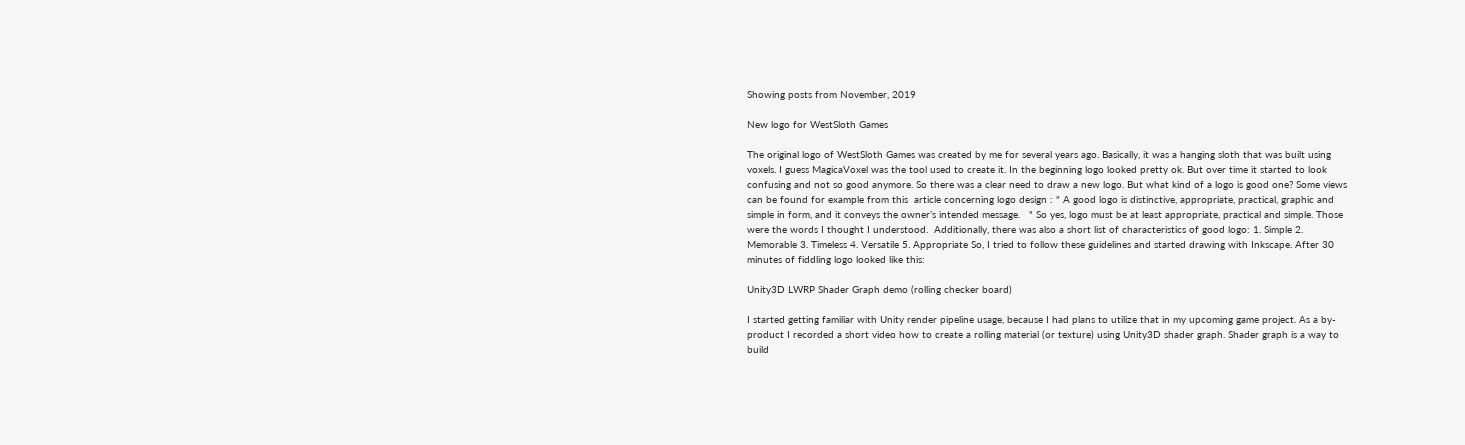Showing posts from November, 2019

New logo for WestSloth Games

The original logo of WestSloth Games was created by me for several years ago. Basically, it was a hanging sloth that was built using voxels. I guess MagicaVoxel was the tool used to create it. In the beginning logo looked pretty ok. But over time it started to look confusing and not so good anymore. So there was a clear need to draw a new logo. But what kind of a logo is good one? Some views can be found for example from this  article concerning logo design : " A good logo is distinctive, appropriate, practical, graphic and simple in form, and it conveys the owner’s intended message.   " So yes, logo must be at least appropriate, practical and simple. Those were the words I thought I understood.  Additionally, there was also a short list of characteristics of good logo: 1. Simple 2. Memorable 3. Timeless 4. Versatile 5. Appropriate So, I tried to follow these guidelines and started drawing with Inkscape. After 30 minutes of fiddling logo looked like this:

Unity3D LWRP Shader Graph demo (rolling checker board)

I started getting familiar with Unity render pipeline usage, because I had plans to utilize that in my upcoming game project. As a by-product I recorded a short video how to create a rolling material (or texture) using Unity3D shader graph. Shader graph is a way to build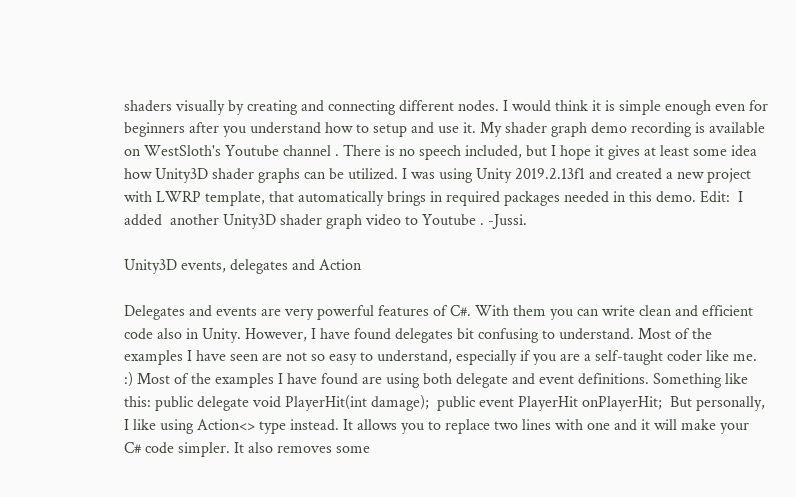shaders visually by creating and connecting different nodes. I would think it is simple enough even for beginners after you understand how to setup and use it. My shader graph demo recording is available on WestSloth's Youtube channel . There is no speech included, but I hope it gives at least some idea how Unity3D shader graphs can be utilized. I was using Unity 2019.2.13f1 and created a new project with LWRP template, that automatically brings in required packages needed in this demo. Edit:  I added  another Unity3D shader graph video to Youtube . -Jussi.

Unity3D events, delegates and Action

Delegates and events are very powerful features of C#. With them you can write clean and efficient code also in Unity. However, I have found delegates bit confusing to understand. Most of the examples I have seen are not so easy to understand, especially if you are a self-taught coder like me. :) Most of the examples I have found are using both delegate and event definitions. Something like this: public delegate void PlayerHit(int damage);  public event PlayerHit onPlayerHit;  But personally, I like using Action<> type instead. It allows you to replace two lines with one and it will make your C# code simpler. It also removes some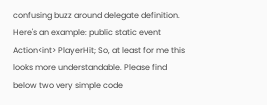confusing buzz around delegate definition. Here's an example: public static event Action<int> PlayerHit; So, at least for me this looks more understandable. Please find below two very simple code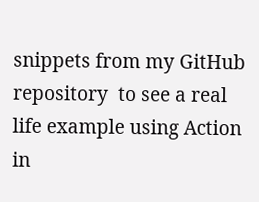snippets from my GitHub repository  to see a real life example using Action in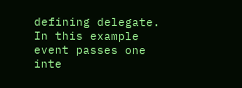defining delegate. In this example event passes one inte